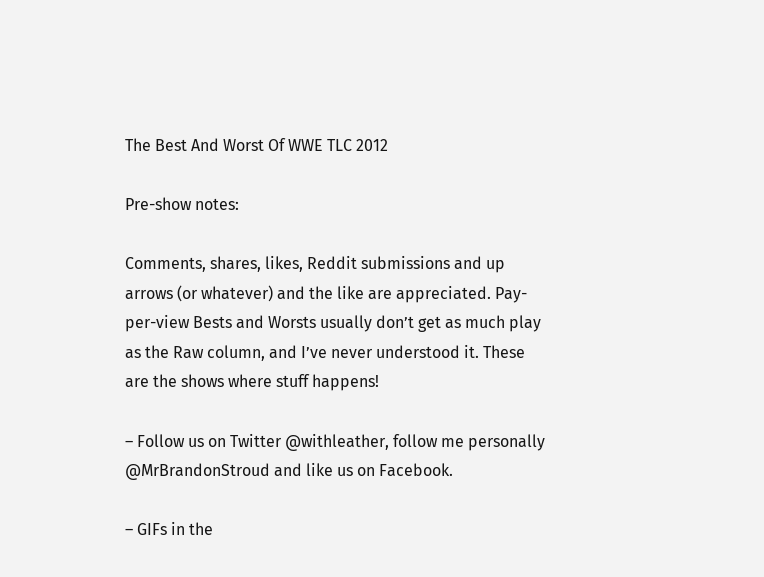The Best And Worst Of WWE TLC 2012

Pre-show notes:

Comments, shares, likes, Reddit submissions and up arrows (or whatever) and the like are appreciated. Pay-per-view Bests and Worsts usually don’t get as much play as the Raw column, and I’ve never understood it. These are the shows where stuff happens!

– Follow us on Twitter @withleather, follow me personally @MrBrandonStroud and like us on Facebook.

– GIFs in the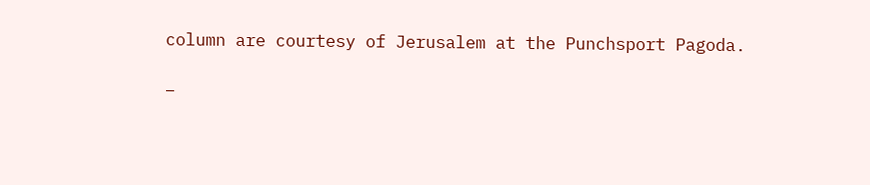column are courtesy of Jerusalem at the Punchsport Pagoda.

–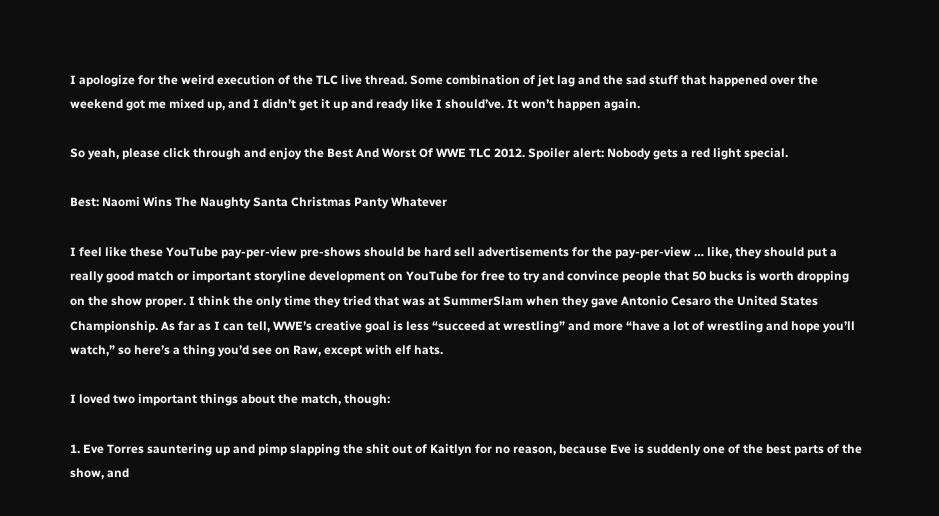I apologize for the weird execution of the TLC live thread. Some combination of jet lag and the sad stuff that happened over the weekend got me mixed up, and I didn’t get it up and ready like I should’ve. It won’t happen again.

So yeah, please click through and enjoy the Best And Worst Of WWE TLC 2012. Spoiler alert: Nobody gets a red light special.

Best: Naomi Wins The Naughty Santa Christmas Panty Whatever

I feel like these YouTube pay-per-view pre-shows should be hard sell advertisements for the pay-per-view … like, they should put a really good match or important storyline development on YouTube for free to try and convince people that 50 bucks is worth dropping on the show proper. I think the only time they tried that was at SummerSlam when they gave Antonio Cesaro the United States Championship. As far as I can tell, WWE’s creative goal is less “succeed at wrestling” and more “have a lot of wrestling and hope you’ll watch,” so here’s a thing you’d see on Raw, except with elf hats.

I loved two important things about the match, though:

1. Eve Torres sauntering up and pimp slapping the shit out of Kaitlyn for no reason, because Eve is suddenly one of the best parts of the show, and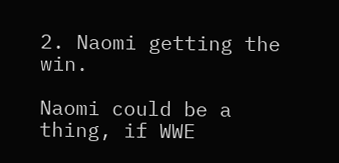2. Naomi getting the win.

Naomi could be a thing, if WWE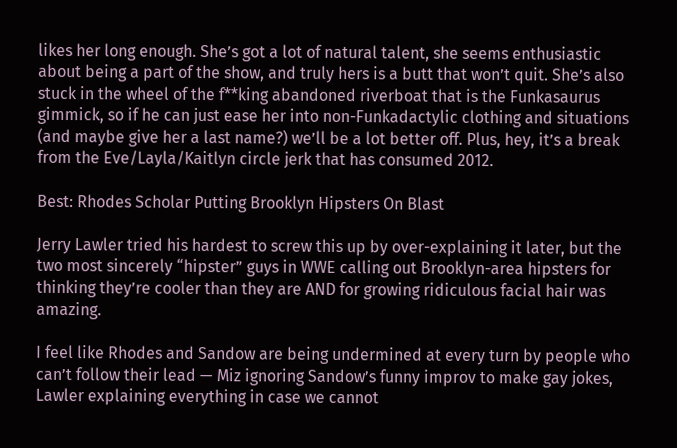likes her long enough. She’s got a lot of natural talent, she seems enthusiastic about being a part of the show, and truly hers is a butt that won’t quit. She’s also stuck in the wheel of the f**king abandoned riverboat that is the Funkasaurus gimmick, so if he can just ease her into non-Funkadactylic clothing and situations (and maybe give her a last name?) we’ll be a lot better off. Plus, hey, it’s a break from the Eve/Layla/Kaitlyn circle jerk that has consumed 2012.

Best: Rhodes Scholar Putting Brooklyn Hipsters On Blast

Jerry Lawler tried his hardest to screw this up by over-explaining it later, but the two most sincerely “hipster” guys in WWE calling out Brooklyn-area hipsters for thinking they’re cooler than they are AND for growing ridiculous facial hair was amazing.

I feel like Rhodes and Sandow are being undermined at every turn by people who can’t follow their lead — Miz ignoring Sandow’s funny improv to make gay jokes, Lawler explaining everything in case we cannot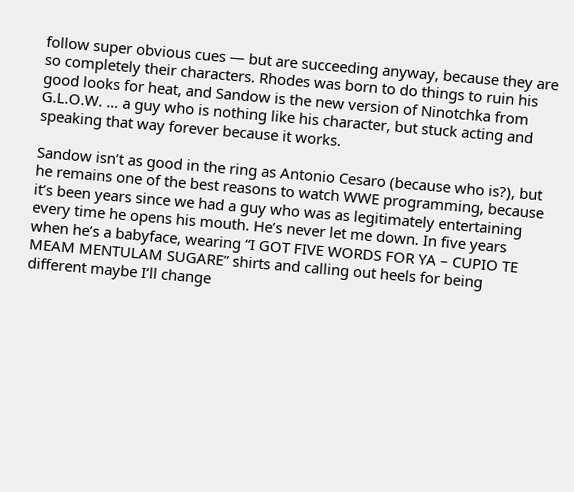follow super obvious cues — but are succeeding anyway, because they are so completely their characters. Rhodes was born to do things to ruin his good looks for heat, and Sandow is the new version of Ninotchka from G.L.O.W. … a guy who is nothing like his character, but stuck acting and speaking that way forever because it works.

Sandow isn’t as good in the ring as Antonio Cesaro (because who is?), but he remains one of the best reasons to watch WWE programming, because it’s been years since we had a guy who was as legitimately entertaining every time he opens his mouth. He’s never let me down. In five years when he’s a babyface, wearing “I GOT FIVE WORDS FOR YA – CUPIO TE MEAM MENTULAM SUGARE” shirts and calling out heels for being different maybe I’ll change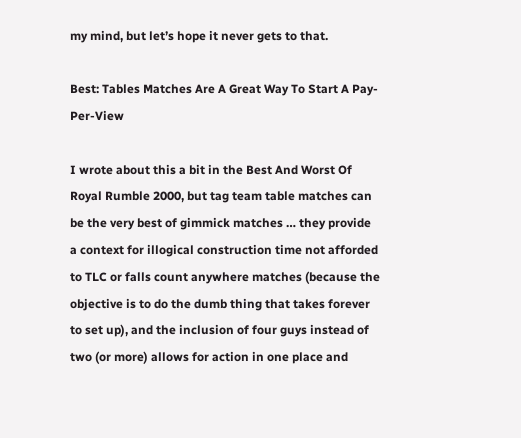my mind, but let’s hope it never gets to that.

Best: Tables Matches Are A Great Way To Start A Pay-Per-View

I wrote about this a bit in the Best And Worst Of Royal Rumble 2000, but tag team table matches can be the very best of gimmick matches … they provide a context for illogical construction time not afforded to TLC or falls count anywhere matches (because the objective is to do the dumb thing that takes forever to set up), and the inclusion of four guys instead of two (or more) allows for action in one place and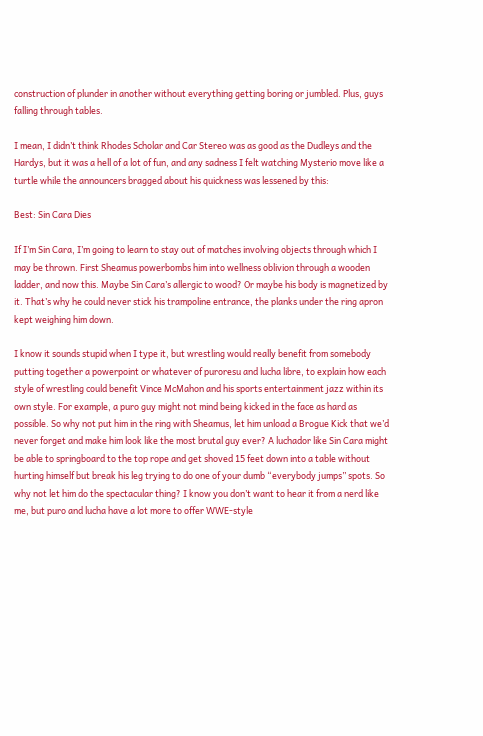construction of plunder in another without everything getting boring or jumbled. Plus, guys falling through tables.

I mean, I didn’t think Rhodes Scholar and Car Stereo was as good as the Dudleys and the Hardys, but it was a hell of a lot of fun, and any sadness I felt watching Mysterio move like a turtle while the announcers bragged about his quickness was lessened by this:

Best: Sin Cara Dies

If I’m Sin Cara, I’m going to learn to stay out of matches involving objects through which I may be thrown. First Sheamus powerbombs him into wellness oblivion through a wooden ladder, and now this. Maybe Sin Cara’s allergic to wood? Or maybe his body is magnetized by it. That’s why he could never stick his trampoline entrance, the planks under the ring apron kept weighing him down.

I know it sounds stupid when I type it, but wrestling would really benefit from somebody putting together a powerpoint or whatever of puroresu and lucha libre, to explain how each style of wrestling could benefit Vince McMahon and his sports entertainment jazz within its own style. For example, a puro guy might not mind being kicked in the face as hard as possible. So why not put him in the ring with Sheamus, let him unload a Brogue Kick that we’d never forget and make him look like the most brutal guy ever? A luchador like Sin Cara might be able to springboard to the top rope and get shoved 15 feet down into a table without hurting himself but break his leg trying to do one of your dumb “everybody jumps” spots. So why not let him do the spectacular thing? I know you don’t want to hear it from a nerd like me, but puro and lucha have a lot more to offer WWE-style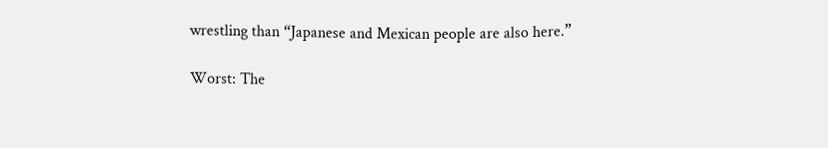wrestling than “Japanese and Mexican people are also here.”

Worst: The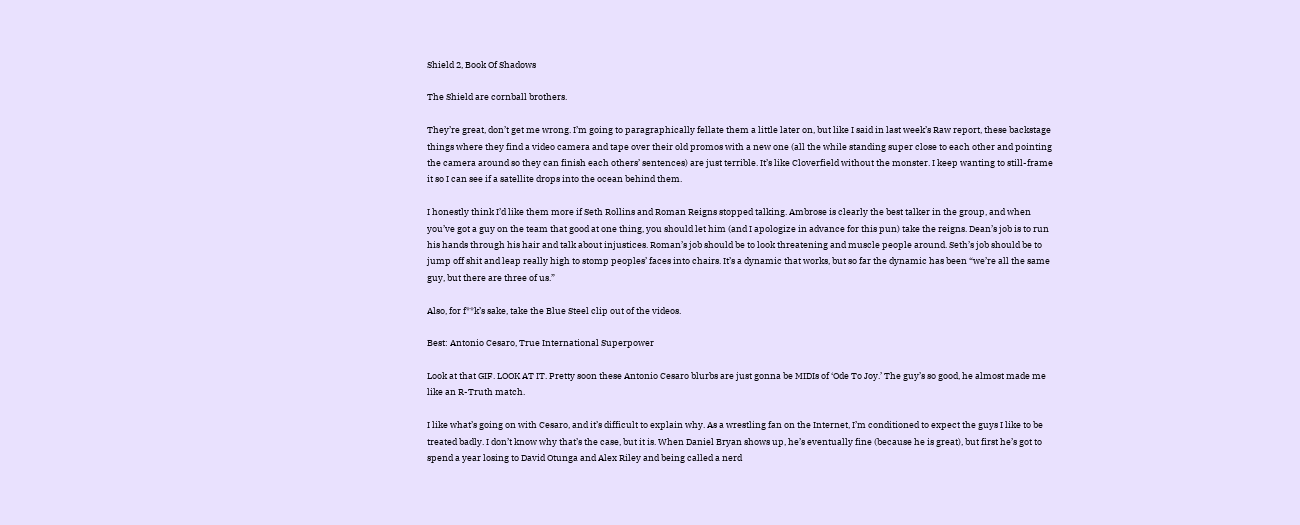Shield 2, Book Of Shadows

The Shield are cornball brothers.

They’re great, don’t get me wrong. I’m going to paragraphically fellate them a little later on, but like I said in last week’s Raw report, these backstage things where they find a video camera and tape over their old promos with a new one (all the while standing super close to each other and pointing the camera around so they can finish each others’ sentences) are just terrible. It’s like Cloverfield without the monster. I keep wanting to still-frame it so I can see if a satellite drops into the ocean behind them.

I honestly think I’d like them more if Seth Rollins and Roman Reigns stopped talking. Ambrose is clearly the best talker in the group, and when you’ve got a guy on the team that good at one thing, you should let him (and I apologize in advance for this pun) take the reigns. Dean’s job is to run his hands through his hair and talk about injustices. Roman’s job should be to look threatening and muscle people around. Seth’s job should be to jump off shit and leap really high to stomp peoples’ faces into chairs. It’s a dynamic that works, but so far the dynamic has been “we’re all the same guy, but there are three of us.”

Also, for f**k’s sake, take the Blue Steel clip out of the videos.

Best: Antonio Cesaro, True International Superpower

Look at that GIF. LOOK AT IT. Pretty soon these Antonio Cesaro blurbs are just gonna be MIDIs of ‘Ode To Joy.’ The guy’s so good, he almost made me like an R-Truth match.

I like what’s going on with Cesaro, and it’s difficult to explain why. As a wrestling fan on the Internet, I’m conditioned to expect the guys I like to be treated badly. I don’t know why that’s the case, but it is. When Daniel Bryan shows up, he’s eventually fine (because he is great), but first he’s got to spend a year losing to David Otunga and Alex Riley and being called a nerd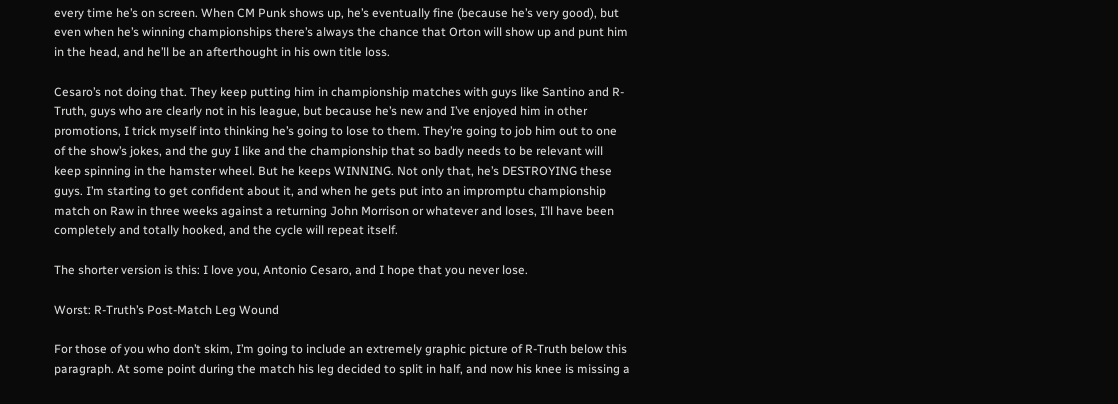every time he’s on screen. When CM Punk shows up, he’s eventually fine (because he’s very good), but even when he’s winning championships there’s always the chance that Orton will show up and punt him in the head, and he’ll be an afterthought in his own title loss.

Cesaro’s not doing that. They keep putting him in championship matches with guys like Santino and R-Truth, guys who are clearly not in his league, but because he’s new and I’ve enjoyed him in other promotions, I trick myself into thinking he’s going to lose to them. They’re going to job him out to one of the show’s jokes, and the guy I like and the championship that so badly needs to be relevant will keep spinning in the hamster wheel. But he keeps WINNING. Not only that, he’s DESTROYING these guys. I’m starting to get confident about it, and when he gets put into an impromptu championship match on Raw in three weeks against a returning John Morrison or whatever and loses, I’ll have been completely and totally hooked, and the cycle will repeat itself.

The shorter version is this: I love you, Antonio Cesaro, and I hope that you never lose.

Worst: R-Truth’s Post-Match Leg Wound

For those of you who don’t skim, I’m going to include an extremely graphic picture of R-Truth below this paragraph. At some point during the match his leg decided to split in half, and now his knee is missing a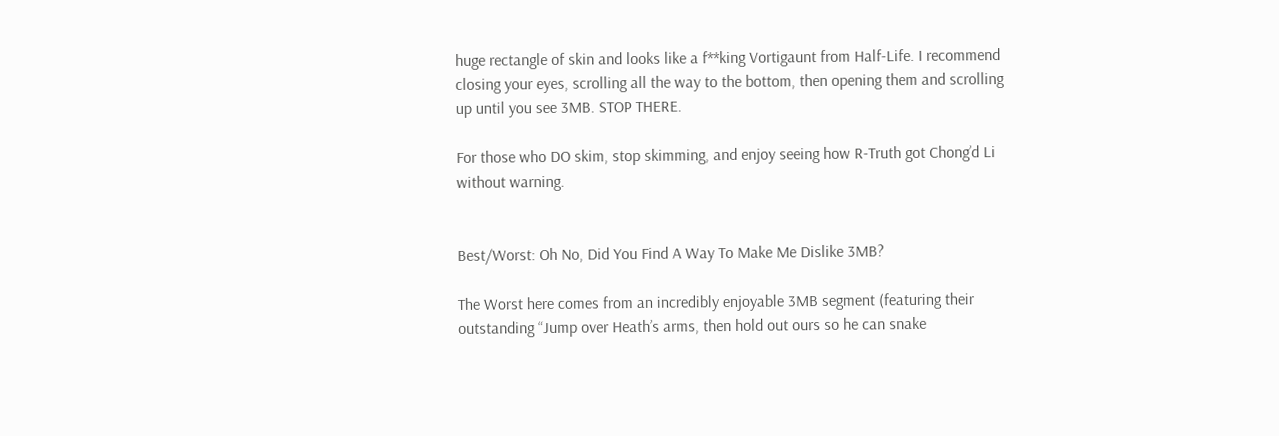huge rectangle of skin and looks like a f**king Vortigaunt from Half-Life. I recommend closing your eyes, scrolling all the way to the bottom, then opening them and scrolling up until you see 3MB. STOP THERE.

For those who DO skim, stop skimming, and enjoy seeing how R-Truth got Chong’d Li without warning.


Best/Worst: Oh No, Did You Find A Way To Make Me Dislike 3MB?

The Worst here comes from an incredibly enjoyable 3MB segment (featuring their outstanding “Jump over Heath’s arms, then hold out ours so he can snake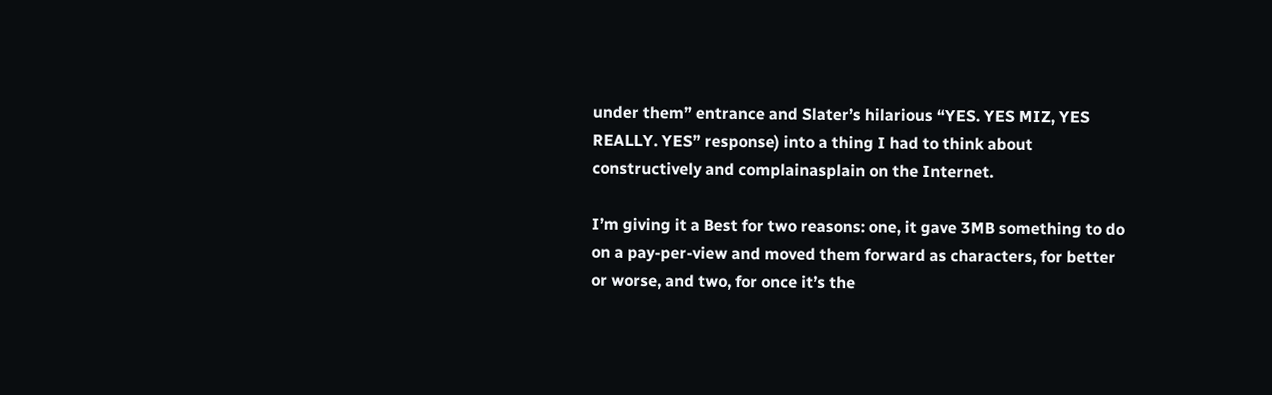under them” entrance and Slater’s hilarious “YES. YES MIZ, YES REALLY. YES” response) into a thing I had to think about constructively and complainasplain on the Internet.

I’m giving it a Best for two reasons: one, it gave 3MB something to do on a pay-per-view and moved them forward as characters, for better or worse, and two, for once it’s the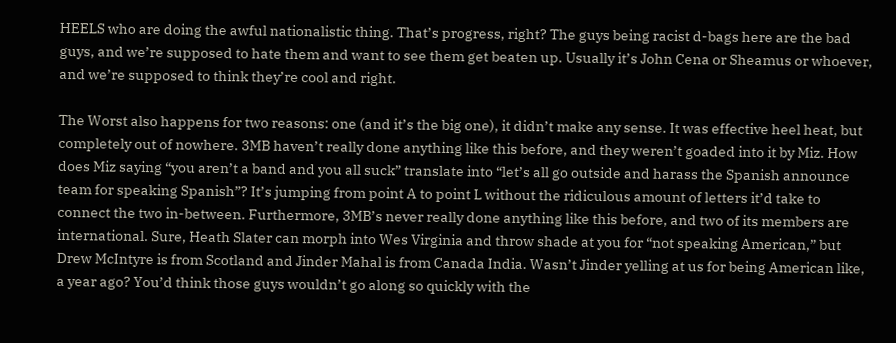HEELS who are doing the awful nationalistic thing. That’s progress, right? The guys being racist d-bags here are the bad guys, and we’re supposed to hate them and want to see them get beaten up. Usually it’s John Cena or Sheamus or whoever, and we’re supposed to think they’re cool and right.

The Worst also happens for two reasons: one (and it’s the big one), it didn’t make any sense. It was effective heel heat, but completely out of nowhere. 3MB haven’t really done anything like this before, and they weren’t goaded into it by Miz. How does Miz saying “you aren’t a band and you all suck” translate into “let’s all go outside and harass the Spanish announce team for speaking Spanish”? It’s jumping from point A to point L without the ridiculous amount of letters it’d take to connect the two in-between. Furthermore, 3MB’s never really done anything like this before, and two of its members are international. Sure, Heath Slater can morph into Wes Virginia and throw shade at you for “not speaking American,” but Drew McIntyre is from Scotland and Jinder Mahal is from Canada India. Wasn’t Jinder yelling at us for being American like, a year ago? You’d think those guys wouldn’t go along so quickly with the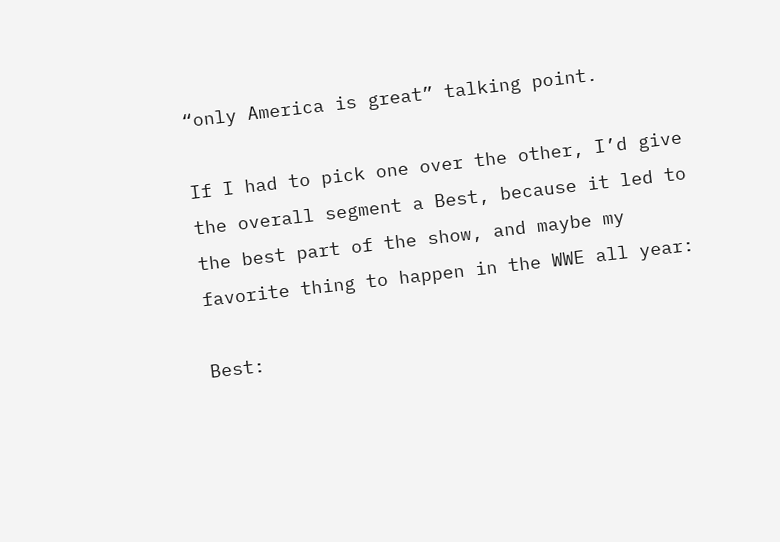“only America is great” talking point.

If I had to pick one over the other, I’d give the overall segment a Best, because it led to the best part of the show, and maybe my favorite thing to happen in the WWE all year:

Best: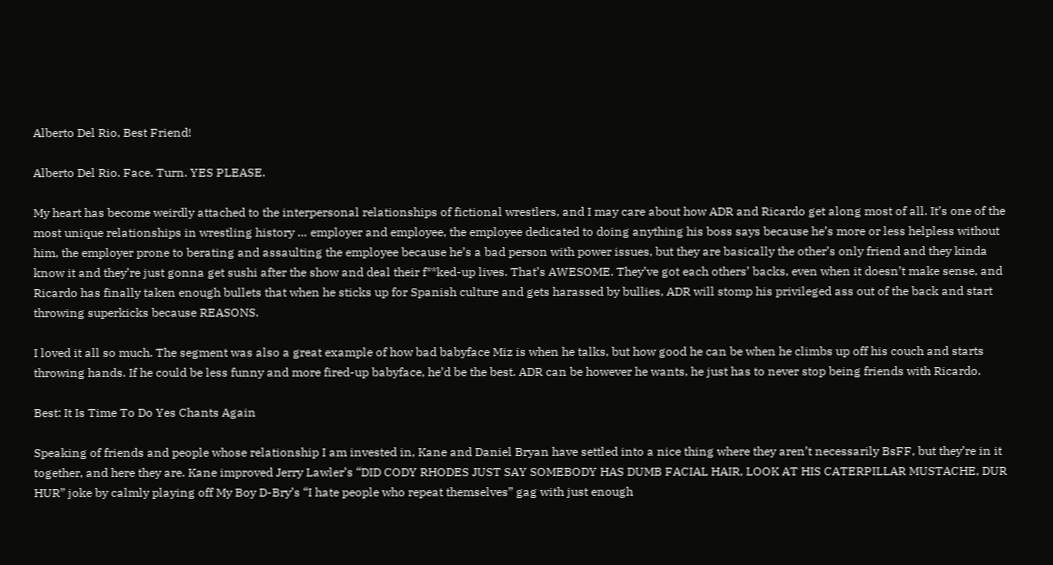Alberto Del Rio, Best Friend!

Alberto Del Rio. Face. Turn. YES PLEASE.

My heart has become weirdly attached to the interpersonal relationships of fictional wrestlers, and I may care about how ADR and Ricardo get along most of all. It’s one of the most unique relationships in wrestling history … employer and employee, the employee dedicated to doing anything his boss says because he’s more or less helpless without him, the employer prone to berating and assaulting the employee because he’s a bad person with power issues, but they are basically the other’s only friend and they kinda know it and they’re just gonna get sushi after the show and deal their f**ked-up lives. That’s AWESOME. They’ve got each others’ backs, even when it doesn’t make sense, and Ricardo has finally taken enough bullets that when he sticks up for Spanish culture and gets harassed by bullies, ADR will stomp his privileged ass out of the back and start throwing superkicks because REASONS.

I loved it all so much. The segment was also a great example of how bad babyface Miz is when he talks, but how good he can be when he climbs up off his couch and starts throwing hands. If he could be less funny and more fired-up babyface, he’d be the best. ADR can be however he wants, he just has to never stop being friends with Ricardo.

Best: It Is Time To Do Yes Chants Again

Speaking of friends and people whose relationship I am invested in, Kane and Daniel Bryan have settled into a nice thing where they aren’t necessarily BsFF, but they’re in it together, and here they are. Kane improved Jerry Lawler’s “DID CODY RHODES JUST SAY SOMEBODY HAS DUMB FACIAL HAIR, LOOK AT HIS CATERPILLAR MUSTACHE, DUR HUR” joke by calmly playing off My Boy D-Bry’s “I hate people who repeat themselves” gag with just enough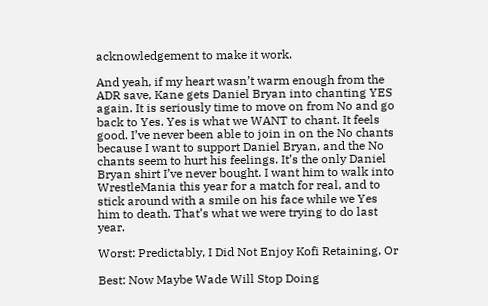acknowledgement to make it work.

And yeah, if my heart wasn’t warm enough from the ADR save, Kane gets Daniel Bryan into chanting YES again. It is seriously time to move on from No and go back to Yes. Yes is what we WANT to chant. It feels good. I’ve never been able to join in on the No chants because I want to support Daniel Bryan, and the No chants seem to hurt his feelings. It’s the only Daniel Bryan shirt I’ve never bought. I want him to walk into WrestleMania this year for a match for real, and to stick around with a smile on his face while we Yes him to death. That’s what we were trying to do last year.

Worst: Predictably, I Did Not Enjoy Kofi Retaining, Or

Best: Now Maybe Wade Will Stop Doing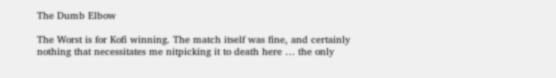The Dumb Elbow

The Worst is for Kofi winning. The match itself was fine, and certainly nothing that necessitates me nitpicking it to death here … the only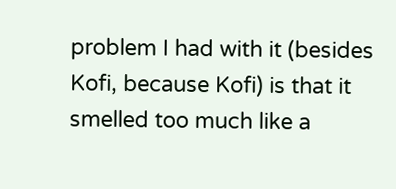problem I had with it (besides Kofi, because Kofi) is that it smelled too much like a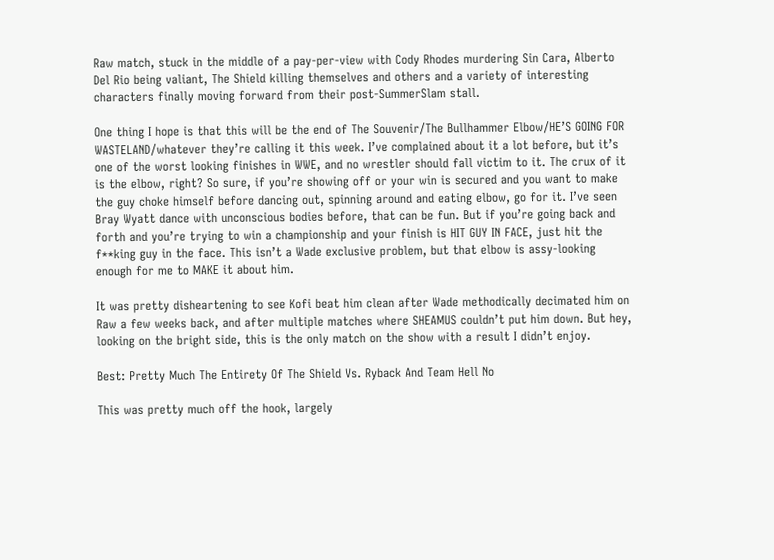Raw match, stuck in the middle of a pay-per-view with Cody Rhodes murdering Sin Cara, Alberto Del Rio being valiant, The Shield killing themselves and others and a variety of interesting characters finally moving forward from their post-SummerSlam stall.

One thing I hope is that this will be the end of The Souvenir/The Bullhammer Elbow/HE’S GOING FOR WASTELAND/whatever they’re calling it this week. I’ve complained about it a lot before, but it’s one of the worst looking finishes in WWE, and no wrestler should fall victim to it. The crux of it is the elbow, right? So sure, if you’re showing off or your win is secured and you want to make the guy choke himself before dancing out, spinning around and eating elbow, go for it. I’ve seen Bray Wyatt dance with unconscious bodies before, that can be fun. But if you’re going back and forth and you’re trying to win a championship and your finish is HIT GUY IN FACE, just hit the f**king guy in the face. This isn’t a Wade exclusive problem, but that elbow is assy-looking enough for me to MAKE it about him.

It was pretty disheartening to see Kofi beat him clean after Wade methodically decimated him on Raw a few weeks back, and after multiple matches where SHEAMUS couldn’t put him down. But hey, looking on the bright side, this is the only match on the show with a result I didn’t enjoy.

Best: Pretty Much The Entirety Of The Shield Vs. Ryback And Team Hell No

This was pretty much off the hook, largely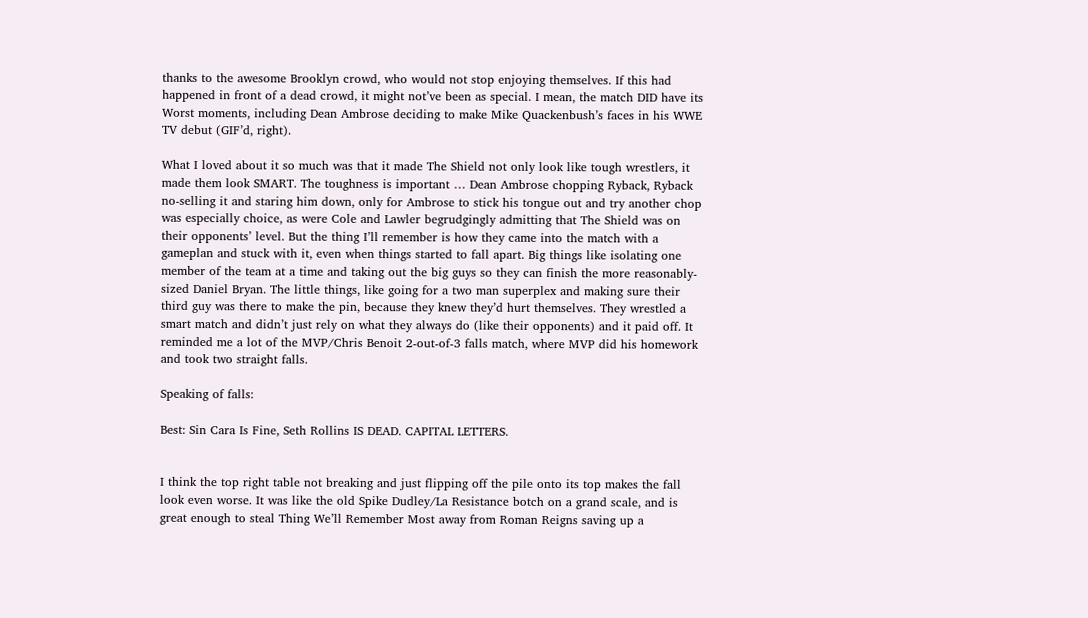thanks to the awesome Brooklyn crowd, who would not stop enjoying themselves. If this had happened in front of a dead crowd, it might not’ve been as special. I mean, the match DID have its Worst moments, including Dean Ambrose deciding to make Mike Quackenbush’s faces in his WWE TV debut (GIF’d, right).

What I loved about it so much was that it made The Shield not only look like tough wrestlers, it made them look SMART. The toughness is important … Dean Ambrose chopping Ryback, Ryback no-selling it and staring him down, only for Ambrose to stick his tongue out and try another chop was especially choice, as were Cole and Lawler begrudgingly admitting that The Shield was on their opponents’ level. But the thing I’ll remember is how they came into the match with a gameplan and stuck with it, even when things started to fall apart. Big things like isolating one member of the team at a time and taking out the big guys so they can finish the more reasonably-sized Daniel Bryan. The little things, like going for a two man superplex and making sure their third guy was there to make the pin, because they knew they’d hurt themselves. They wrestled a smart match and didn’t just rely on what they always do (like their opponents) and it paid off. It reminded me a lot of the MVP/Chris Benoit 2-out-of-3 falls match, where MVP did his homework and took two straight falls.

Speaking of falls:

Best: Sin Cara Is Fine, Seth Rollins IS DEAD. CAPITAL LETTERS.


I think the top right table not breaking and just flipping off the pile onto its top makes the fall look even worse. It was like the old Spike Dudley/La Resistance botch on a grand scale, and is great enough to steal Thing We’ll Remember Most away from Roman Reigns saving up a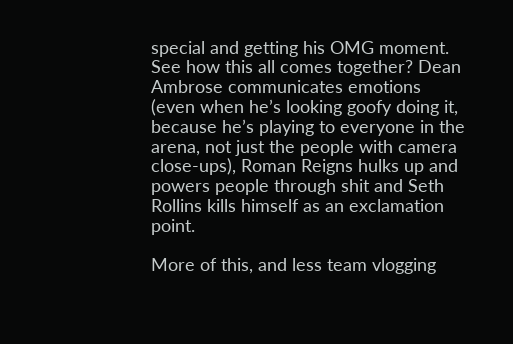special and getting his OMG moment. See how this all comes together? Dean Ambrose communicates emotions (even when he’s looking goofy doing it, because he’s playing to everyone in the arena, not just the people with camera close-ups), Roman Reigns hulks up and powers people through shit and Seth Rollins kills himself as an exclamation point.

More of this, and less team vlogging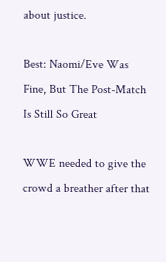about justice.

Best: Naomi/Eve Was Fine, But The Post-Match Is Still So Great

WWE needed to give the crowd a breather after that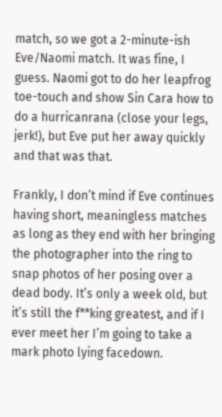match, so we got a 2-minute-ish Eve/Naomi match. It was fine, I guess. Naomi got to do her leapfrog toe-touch and show Sin Cara how to do a hurricanrana (close your legs, jerk!), but Eve put her away quickly and that was that.

Frankly, I don’t mind if Eve continues having short, meaningless matches as long as they end with her bringing the photographer into the ring to snap photos of her posing over a dead body. It’s only a week old, but it’s still the f**king greatest, and if I ever meet her I’m going to take a mark photo lying facedown.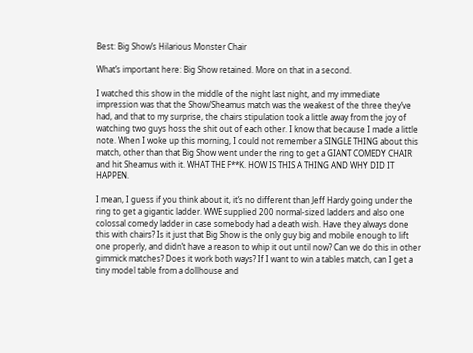Best: Big Show’s Hilarious Monster Chair

What’s important here: Big Show retained. More on that in a second.

I watched this show in the middle of the night last night, and my immediate impression was that the Show/Sheamus match was the weakest of the three they’ve had, and that to my surprise, the chairs stipulation took a little away from the joy of watching two guys hoss the shit out of each other. I know that because I made a little note. When I woke up this morning, I could not remember a SINGLE THING about this match, other than that Big Show went under the ring to get a GIANT COMEDY CHAIR and hit Sheamus with it. WHAT THE F**K. HOW IS THIS A THING AND WHY DID IT HAPPEN.

I mean, I guess if you think about it, it’s no different than Jeff Hardy going under the ring to get a gigantic ladder. WWE supplied 200 normal-sized ladders and also one colossal comedy ladder in case somebody had a death wish. Have they always done this with chairs? Is it just that Big Show is the only guy big and mobile enough to lift one properly, and didn’t have a reason to whip it out until now? Can we do this in other gimmick matches? Does it work both ways? If I want to win a tables match, can I get a tiny model table from a dollhouse and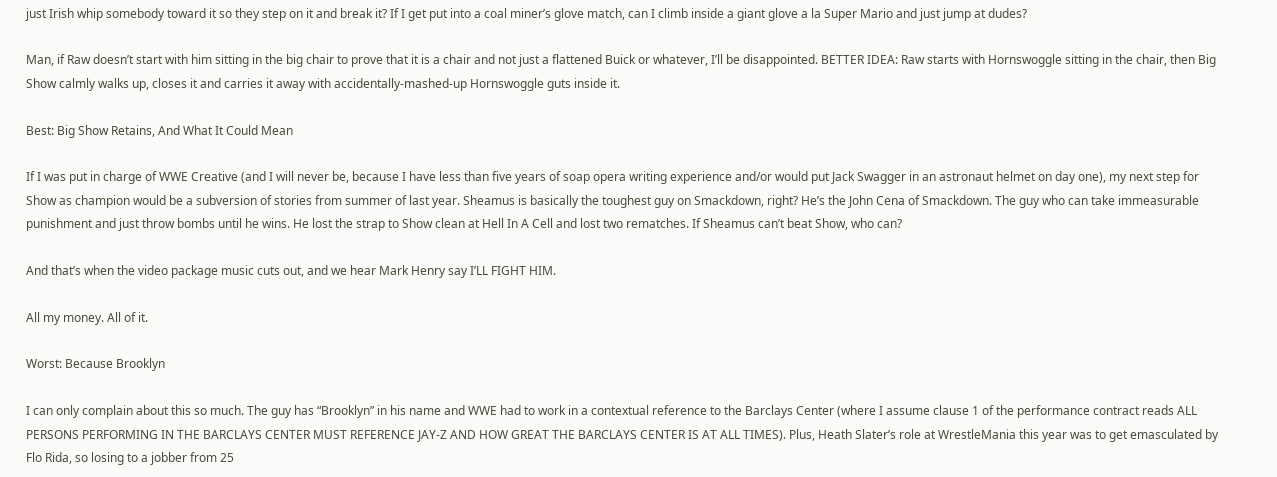just Irish whip somebody toward it so they step on it and break it? If I get put into a coal miner’s glove match, can I climb inside a giant glove a la Super Mario and just jump at dudes?

Man, if Raw doesn’t start with him sitting in the big chair to prove that it is a chair and not just a flattened Buick or whatever, I’ll be disappointed. BETTER IDEA: Raw starts with Hornswoggle sitting in the chair, then Big Show calmly walks up, closes it and carries it away with accidentally-mashed-up Hornswoggle guts inside it.

Best: Big Show Retains, And What It Could Mean

If I was put in charge of WWE Creative (and I will never be, because I have less than five years of soap opera writing experience and/or would put Jack Swagger in an astronaut helmet on day one), my next step for Show as champion would be a subversion of stories from summer of last year. Sheamus is basically the toughest guy on Smackdown, right? He’s the John Cena of Smackdown. The guy who can take immeasurable punishment and just throw bombs until he wins. He lost the strap to Show clean at Hell In A Cell and lost two rematches. If Sheamus can’t beat Show, who can?

And that’s when the video package music cuts out, and we hear Mark Henry say I’LL FIGHT HIM.

All my money. All of it.

Worst: Because Brooklyn

I can only complain about this so much. The guy has “Brooklyn” in his name and WWE had to work in a contextual reference to the Barclays Center (where I assume clause 1 of the performance contract reads ALL PERSONS PERFORMING IN THE BARCLAYS CENTER MUST REFERENCE JAY-Z AND HOW GREAT THE BARCLAYS CENTER IS AT ALL TIMES). Plus, Heath Slater’s role at WrestleMania this year was to get emasculated by Flo Rida, so losing to a jobber from 25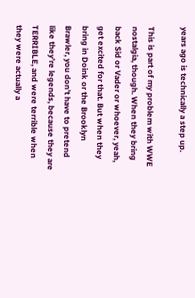years ago is technically a step up.

This is part of my problem with WWE nostalgia, though. When they bring back Sid or Vader or whoever, yeah, get excited for that. But when they bring in Doink or the Brooklyn Brawler, you don’t have to pretend like they’re legends, because they are TERRIBLE, and were terrible when they were actually a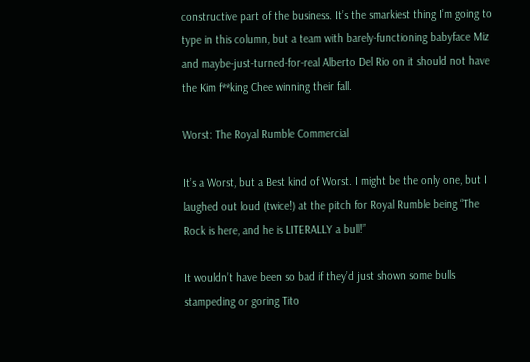constructive part of the business. It’s the smarkiest thing I’m going to type in this column, but a team with barely-functioning babyface Miz and maybe-just-turned-for-real Alberto Del Rio on it should not have the Kim f**king Chee winning their fall.

Worst: The Royal Rumble Commercial

It’s a Worst, but a Best kind of Worst. I might be the only one, but I laughed out loud (twice!) at the pitch for Royal Rumble being “The Rock is here, and he is LITERALLY a bull!”

It wouldn’t have been so bad if they’d just shown some bulls stampeding or goring Tito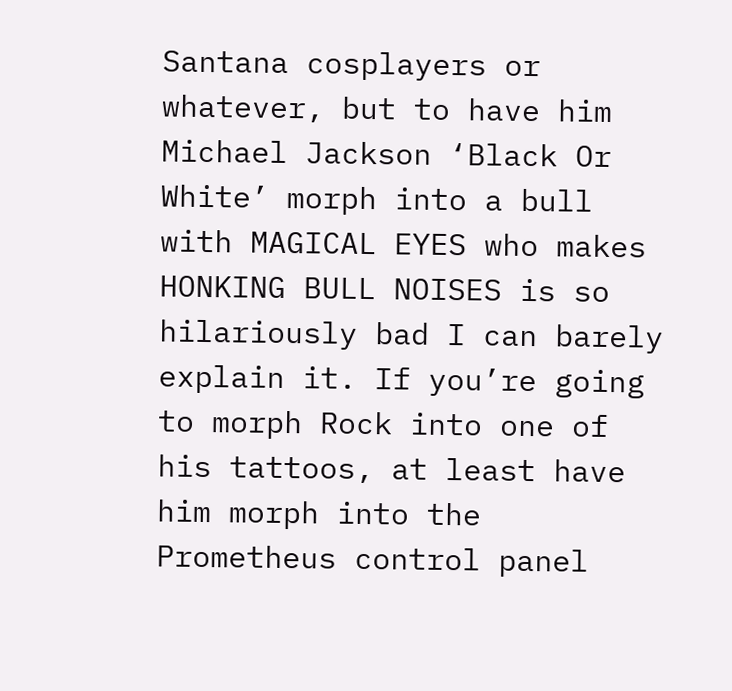Santana cosplayers or whatever, but to have him Michael Jackson ‘Black Or White’ morph into a bull with MAGICAL EYES who makes HONKING BULL NOISES is so hilariously bad I can barely explain it. If you’re going to morph Rock into one of his tattoos, at least have him morph into the Prometheus control panel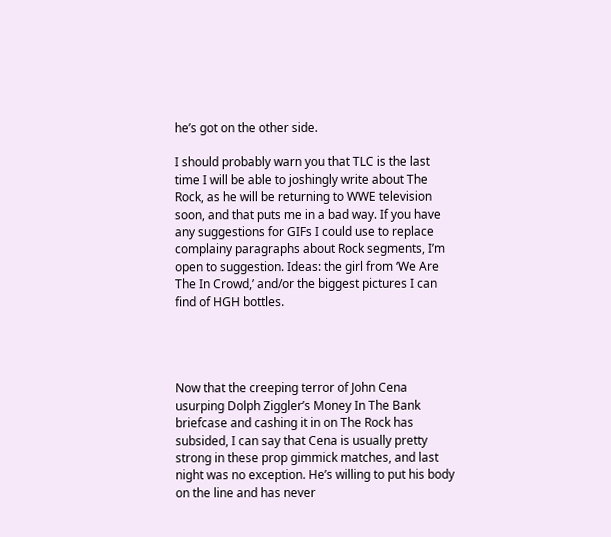he’s got on the other side.

I should probably warn you that TLC is the last time I will be able to joshingly write about The Rock, as he will be returning to WWE television soon, and that puts me in a bad way. If you have any suggestions for GIFs I could use to replace complainy paragraphs about Rock segments, I’m open to suggestion. Ideas: the girl from ‘We Are The In Crowd,’ and/or the biggest pictures I can find of HGH bottles.




Now that the creeping terror of John Cena usurping Dolph Ziggler’s Money In The Bank briefcase and cashing it in on The Rock has subsided, I can say that Cena is usually pretty strong in these prop gimmick matches, and last night was no exception. He’s willing to put his body on the line and has never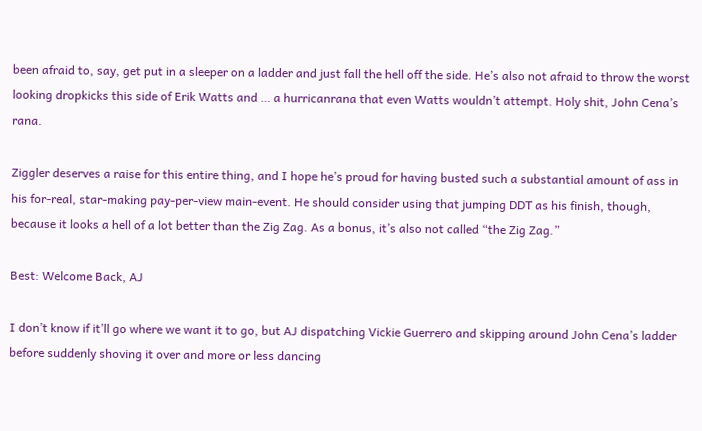been afraid to, say, get put in a sleeper on a ladder and just fall the hell off the side. He’s also not afraid to throw the worst looking dropkicks this side of Erik Watts and … a hurricanrana that even Watts wouldn’t attempt. Holy shit, John Cena’s rana.

Ziggler deserves a raise for this entire thing, and I hope he’s proud for having busted such a substantial amount of ass in his for-real, star-making pay-per-view main-event. He should consider using that jumping DDT as his finish, though, because it looks a hell of a lot better than the Zig Zag. As a bonus, it’s also not called “the Zig Zag.”

Best: Welcome Back, AJ

I don’t know if it’ll go where we want it to go, but AJ dispatching Vickie Guerrero and skipping around John Cena’s ladder before suddenly shoving it over and more or less dancing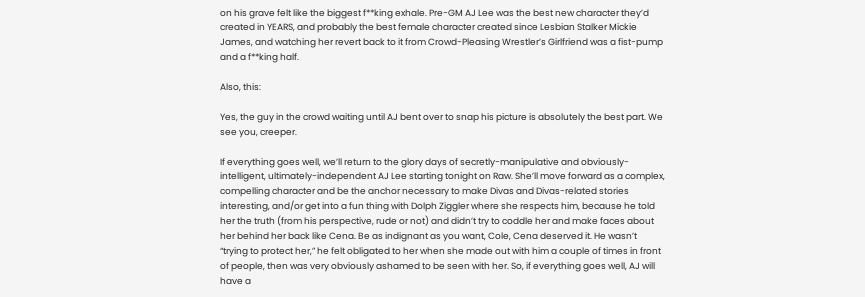on his grave felt like the biggest f**king exhale. Pre-GM AJ Lee was the best new character they’d created in YEARS, and probably the best female character created since Lesbian Stalker Mickie James, and watching her revert back to it from Crowd-Pleasing Wrestler’s Girlfriend was a fist-pump and a f**king half.

Also, this:

Yes, the guy in the crowd waiting until AJ bent over to snap his picture is absolutely the best part. We see you, creeper.

If everything goes well, we’ll return to the glory days of secretly-manipulative and obviously-intelligent, ultimately-independent AJ Lee starting tonight on Raw. She’ll move forward as a complex, compelling character and be the anchor necessary to make Divas and Divas-related stories interesting, and/or get into a fun thing with Dolph Ziggler where she respects him, because he told her the truth (from his perspective, rude or not) and didn’t try to coddle her and make faces about her behind her back like Cena. Be as indignant as you want, Cole, Cena deserved it. He wasn’t “trying to protect her,” he felt obligated to her when she made out with him a couple of times in front of people, then was very obviously ashamed to be seen with her. So, if everything goes well, AJ will have a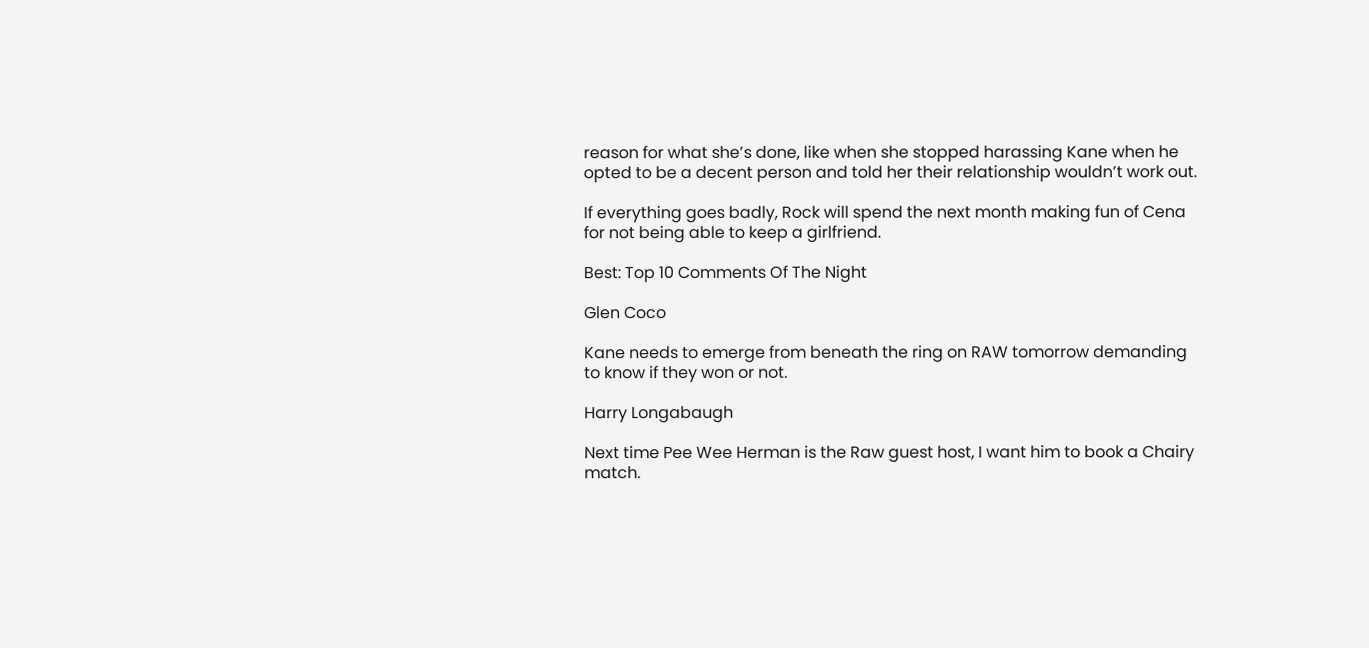reason for what she’s done, like when she stopped harassing Kane when he opted to be a decent person and told her their relationship wouldn’t work out.

If everything goes badly, Rock will spend the next month making fun of Cena for not being able to keep a girlfriend.

Best: Top 10 Comments Of The Night

Glen Coco

Kane needs to emerge from beneath the ring on RAW tomorrow demanding to know if they won or not.

Harry Longabaugh

Next time Pee Wee Herman is the Raw guest host, I want him to book a Chairy match.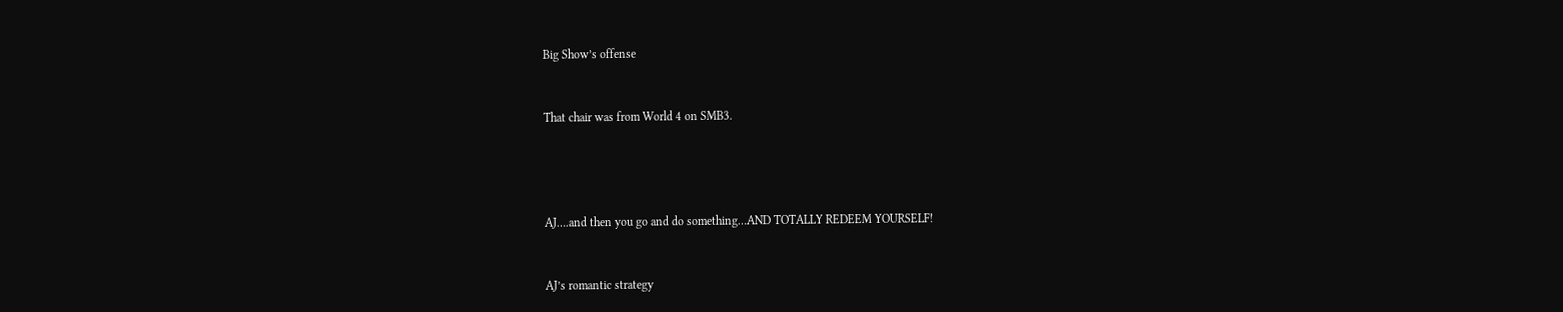Big Show’s offense


That chair was from World 4 on SMB3.




AJ….and then you go and do something…AND TOTALLY REDEEM YOURSELF!


AJ’s romantic strategy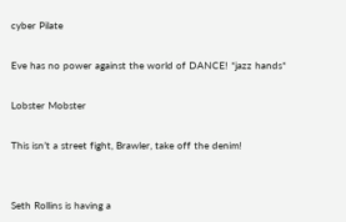cyber Pilate

Eve has no power against the world of DANCE! *jazz hands*

Lobster Mobster

This isn’t a street fight, Brawler, take off the denim!


Seth Rollins is having a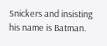Snickers and insisting his name is Batman.